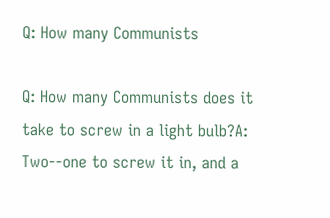Q: How many Communists

Q: How many Communists does it take to screw in a light bulb?A: Two--one to screw it in, and a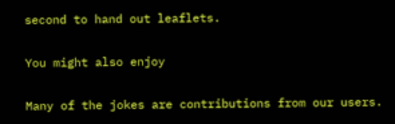second to hand out leaflets.

You might also enjoy

Many of the jokes are contributions from our users.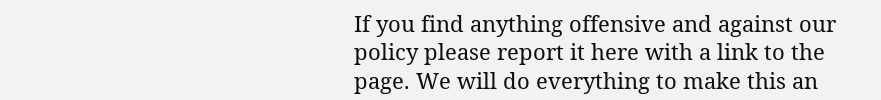If you find anything offensive and against our policy please report it here with a link to the page. We will do everything to make this an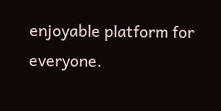enjoyable platform for everyone.